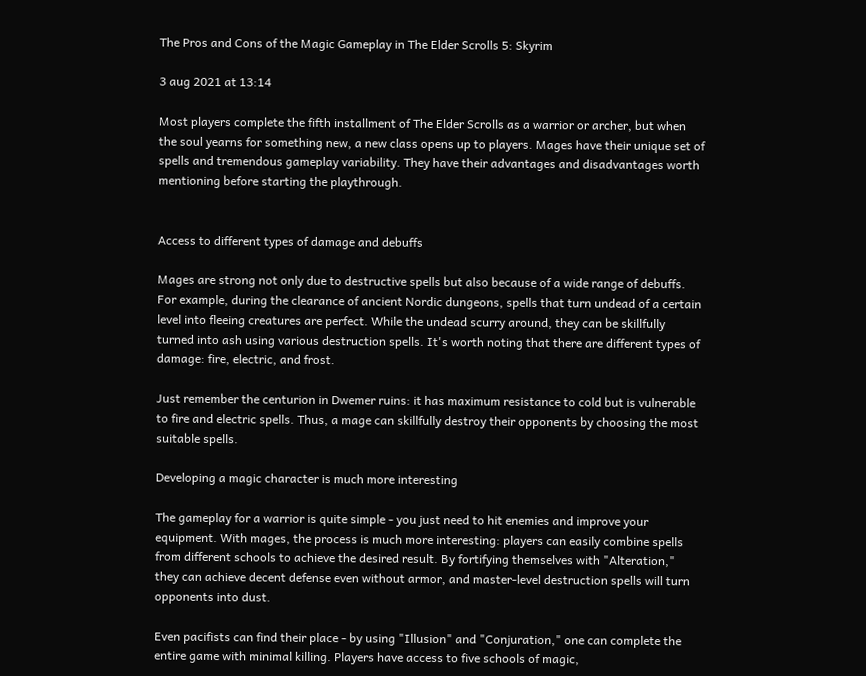The Pros and Cons of the Magic Gameplay in The Elder Scrolls 5: Skyrim

3 aug 2021 at 13:14

Most players complete the fifth installment of The Elder Scrolls as a warrior or archer, but when the soul yearns for something new, a new class opens up to players. Mages have their unique set of spells and tremendous gameplay variability. They have their advantages and disadvantages worth mentioning before starting the playthrough.


Access to different types of damage and debuffs

Mages are strong not only due to destructive spells but also because of a wide range of debuffs. For example, during the clearance of ancient Nordic dungeons, spells that turn undead of a certain level into fleeing creatures are perfect. While the undead scurry around, they can be skillfully turned into ash using various destruction spells. It's worth noting that there are different types of damage: fire, electric, and frost.

Just remember the centurion in Dwemer ruins: it has maximum resistance to cold but is vulnerable to fire and electric spells. Thus, a mage can skillfully destroy their opponents by choosing the most suitable spells.

Developing a magic character is much more interesting

The gameplay for a warrior is quite simple - you just need to hit enemies and improve your equipment. With mages, the process is much more interesting: players can easily combine spells from different schools to achieve the desired result. By fortifying themselves with "Alteration," they can achieve decent defense even without armor, and master-level destruction spells will turn opponents into dust.

Even pacifists can find their place - by using "Illusion" and "Conjuration," one can complete the entire game with minimal killing. Players have access to five schools of magic,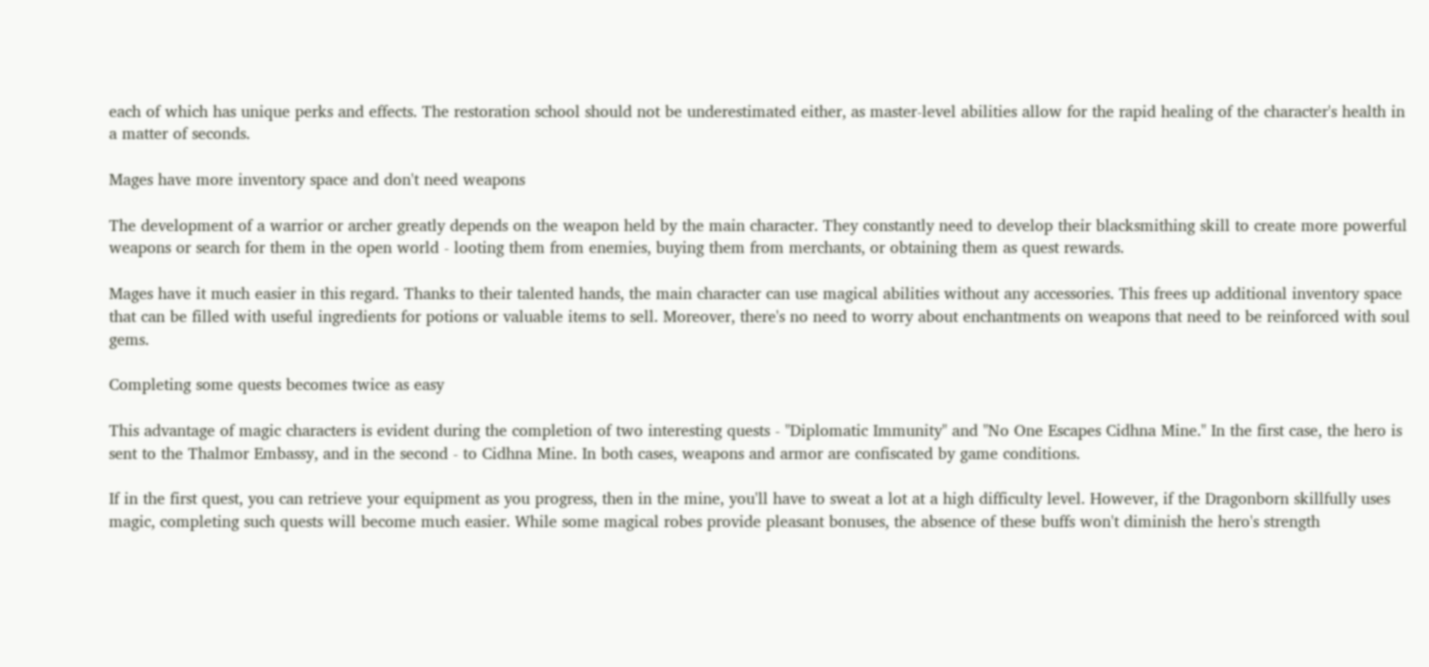each of which has unique perks and effects. The restoration school should not be underestimated either, as master-level abilities allow for the rapid healing of the character's health in a matter of seconds.

Mages have more inventory space and don't need weapons

The development of a warrior or archer greatly depends on the weapon held by the main character. They constantly need to develop their blacksmithing skill to create more powerful weapons or search for them in the open world - looting them from enemies, buying them from merchants, or obtaining them as quest rewards.

Mages have it much easier in this regard. Thanks to their talented hands, the main character can use magical abilities without any accessories. This frees up additional inventory space that can be filled with useful ingredients for potions or valuable items to sell. Moreover, there's no need to worry about enchantments on weapons that need to be reinforced with soul gems.

Completing some quests becomes twice as easy

This advantage of magic characters is evident during the completion of two interesting quests - "Diplomatic Immunity" and "No One Escapes Cidhna Mine." In the first case, the hero is sent to the Thalmor Embassy, and in the second - to Cidhna Mine. In both cases, weapons and armor are confiscated by game conditions.

If in the first quest, you can retrieve your equipment as you progress, then in the mine, you'll have to sweat a lot at a high difficulty level. However, if the Dragonborn skillfully uses magic, completing such quests will become much easier. While some magical robes provide pleasant bonuses, the absence of these buffs won't diminish the hero's strength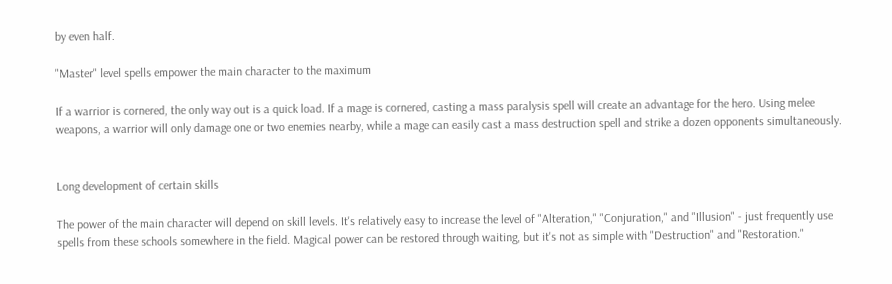by even half.

"Master" level spells empower the main character to the maximum

If a warrior is cornered, the only way out is a quick load. If a mage is cornered, casting a mass paralysis spell will create an advantage for the hero. Using melee weapons, a warrior will only damage one or two enemies nearby, while a mage can easily cast a mass destruction spell and strike a dozen opponents simultaneously.


Long development of certain skills

The power of the main character will depend on skill levels. It's relatively easy to increase the level of "Alteration," "Conjuration," and "Illusion" - just frequently use spells from these schools somewhere in the field. Magical power can be restored through waiting, but it's not as simple with "Destruction" and "Restoration."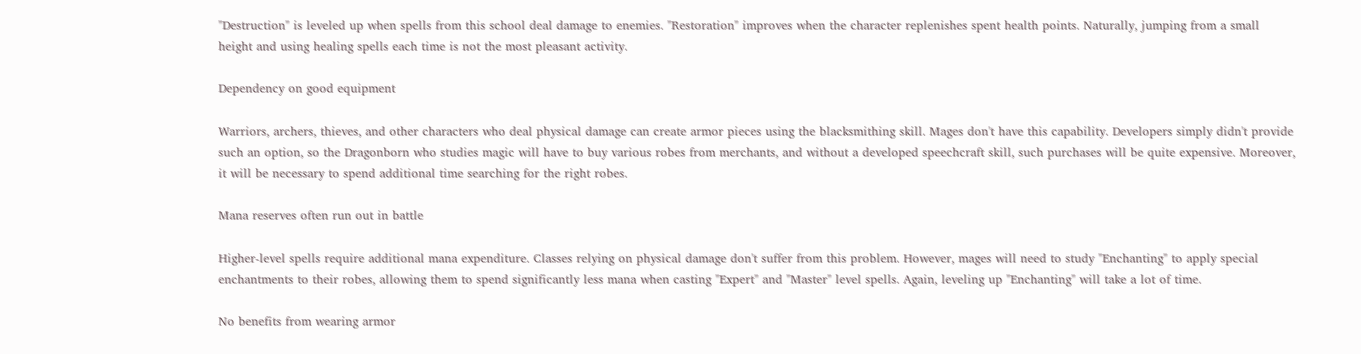"Destruction" is leveled up when spells from this school deal damage to enemies. "Restoration" improves when the character replenishes spent health points. Naturally, jumping from a small height and using healing spells each time is not the most pleasant activity.

Dependency on good equipment

Warriors, archers, thieves, and other characters who deal physical damage can create armor pieces using the blacksmithing skill. Mages don't have this capability. Developers simply didn't provide such an option, so the Dragonborn who studies magic will have to buy various robes from merchants, and without a developed speechcraft skill, such purchases will be quite expensive. Moreover, it will be necessary to spend additional time searching for the right robes.

Mana reserves often run out in battle

Higher-level spells require additional mana expenditure. Classes relying on physical damage don't suffer from this problem. However, mages will need to study "Enchanting" to apply special enchantments to their robes, allowing them to spend significantly less mana when casting "Expert" and "Master" level spells. Again, leveling up "Enchanting" will take a lot of time.

No benefits from wearing armor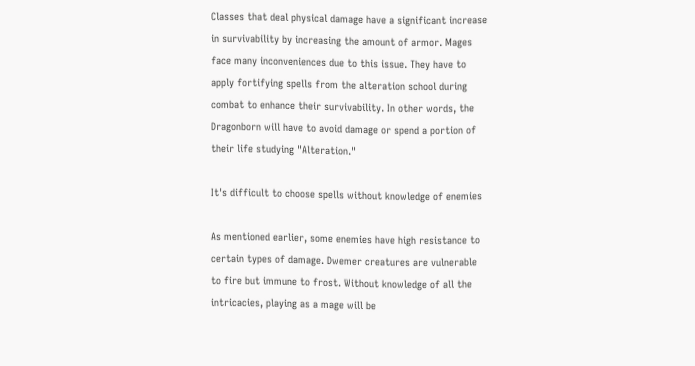Classes that deal physical damage have a significant increase in survivability by increasing the amount of armor. Mages face many inconveniences due to this issue. They have to apply fortifying spells from the alteration school during combat to enhance their survivability. In other words, the Dragonborn will have to avoid damage or spend a portion of their life studying "Alteration."

It's difficult to choose spells without knowledge of enemies

As mentioned earlier, some enemies have high resistance to certain types of damage. Dwemer creatures are vulnerable to fire but immune to frost. Without knowledge of all the intricacies, playing as a mage will be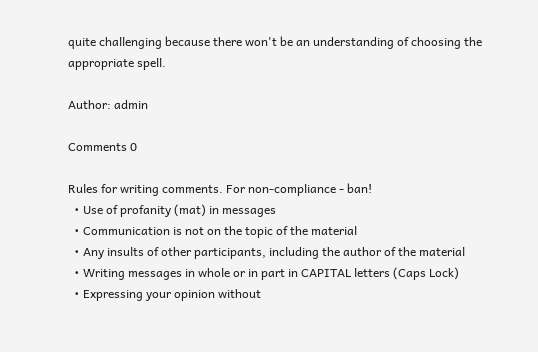quite challenging because there won't be an understanding of choosing the appropriate spell.

Author: admin

Comments 0

Rules for writing comments. For non-compliance - ban!
  • Use of profanity (mat) in messages
  • Communication is not on the topic of the material
  • Any insults of other participants, including the author of the material
  • Writing messages in whole or in part in CAPITAL letters (Caps Lock)
  • Expressing your opinion without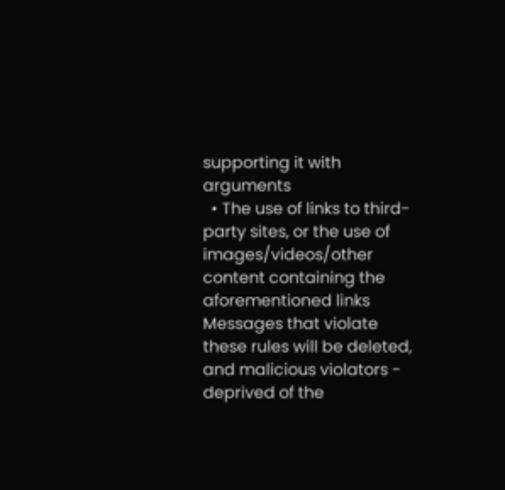supporting it with arguments
  • The use of links to third-party sites, or the use of images/videos/other content containing the aforementioned links
Messages that violate these rules will be deleted, and malicious violators - deprived of the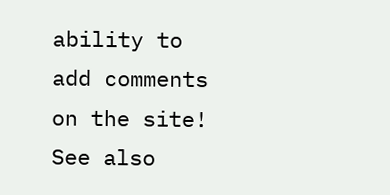ability to add comments on the site!
See also